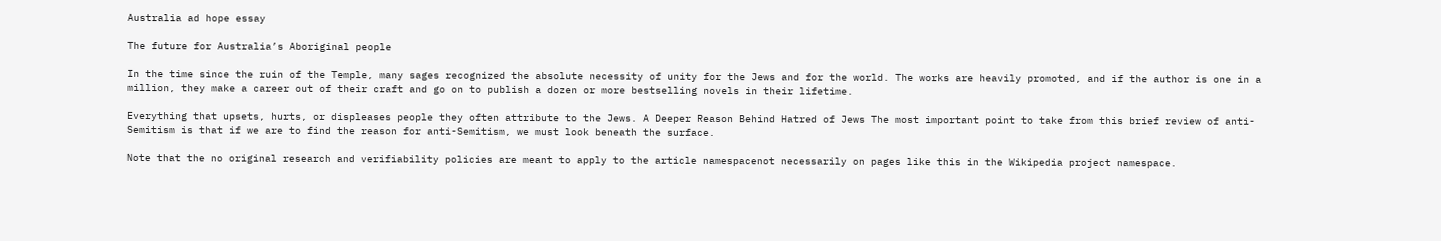Australia ad hope essay

The future for Australia’s Aboriginal people

In the time since the ruin of the Temple, many sages recognized the absolute necessity of unity for the Jews and for the world. The works are heavily promoted, and if the author is one in a million, they make a career out of their craft and go on to publish a dozen or more bestselling novels in their lifetime.

Everything that upsets, hurts, or displeases people they often attribute to the Jews. A Deeper Reason Behind Hatred of Jews The most important point to take from this brief review of anti-Semitism is that if we are to find the reason for anti-Semitism, we must look beneath the surface.

Note that the no original research and verifiability policies are meant to apply to the article namespacenot necessarily on pages like this in the Wikipedia project namespace.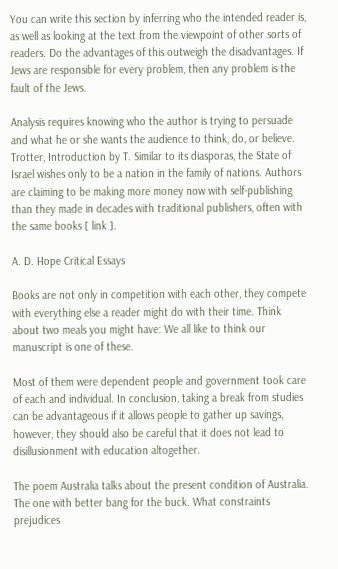You can write this section by inferring who the intended reader is, as well as looking at the text from the viewpoint of other sorts of readers. Do the advantages of this outweigh the disadvantages. If Jews are responsible for every problem, then any problem is the fault of the Jews.

Analysis requires knowing who the author is trying to persuade and what he or she wants the audience to think, do, or believe. Trotter, Introduction by T. Similar to its diasporas, the State of Israel wishes only to be a nation in the family of nations. Authors are claiming to be making more money now with self-publishing than they made in decades with traditional publishers, often with the same books [ link ].

A. D. Hope Critical Essays

Books are not only in competition with each other, they compete with everything else a reader might do with their time. Think about two meals you might have: We all like to think our manuscript is one of these.

Most of them were dependent people and government took care of each and individual. In conclusion, taking a break from studies can be advantageous if it allows people to gather up savings, however, they should also be careful that it does not lead to disillusionment with education altogether.

The poem Australia talks about the present condition of Australia. The one with better bang for the buck. What constraints prejudices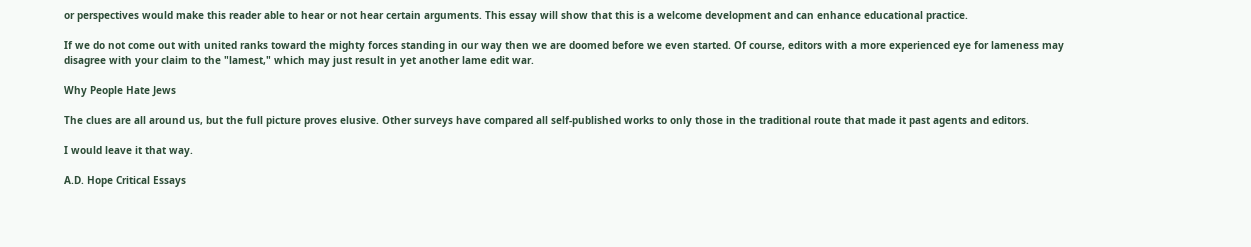or perspectives would make this reader able to hear or not hear certain arguments. This essay will show that this is a welcome development and can enhance educational practice.

If we do not come out with united ranks toward the mighty forces standing in our way then we are doomed before we even started. Of course, editors with a more experienced eye for lameness may disagree with your claim to the "lamest," which may just result in yet another lame edit war.

Why People Hate Jews

The clues are all around us, but the full picture proves elusive. Other surveys have compared all self-published works to only those in the traditional route that made it past agents and editors.

I would leave it that way.

A.D. Hope Critical Essays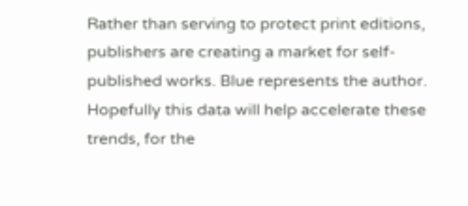Rather than serving to protect print editions, publishers are creating a market for self-published works. Blue represents the author. Hopefully this data will help accelerate these trends, for the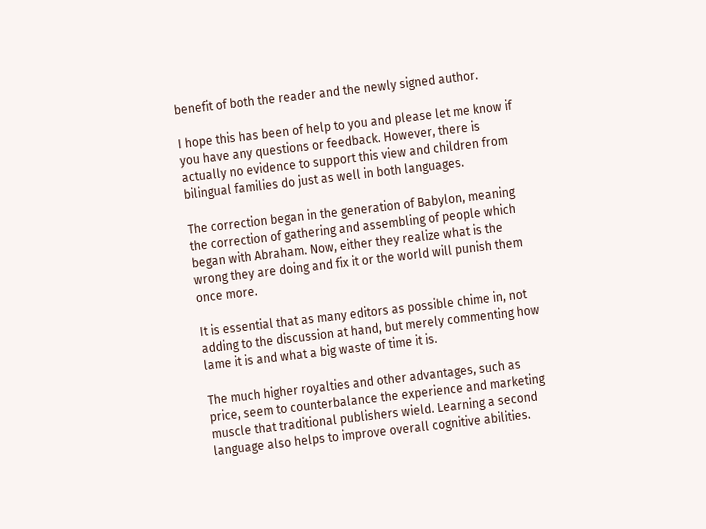benefit of both the reader and the newly signed author.

I hope this has been of help to you and please let me know if you have any questions or feedback. However, there is actually no evidence to support this view and children from bilingual families do just as well in both languages.

The correction began in the generation of Babylon, meaning the correction of gathering and assembling of people which began with Abraham. Now, either they realize what is the wrong they are doing and fix it or the world will punish them once more.

It is essential that as many editors as possible chime in, not adding to the discussion at hand, but merely commenting how lame it is and what a big waste of time it is.

The much higher royalties and other advantages, such as price, seem to counterbalance the experience and marketing muscle that traditional publishers wield. Learning a second language also helps to improve overall cognitive abilities.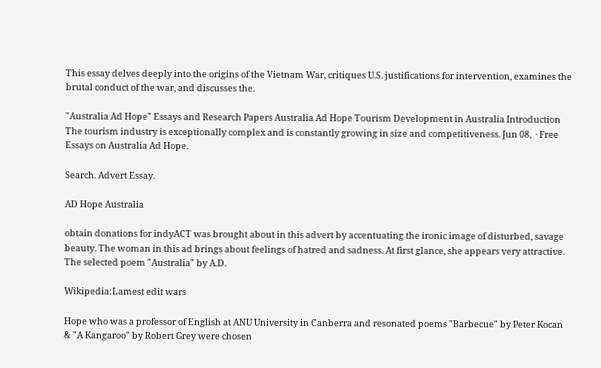This essay delves deeply into the origins of the Vietnam War, critiques U.S. justifications for intervention, examines the brutal conduct of the war, and discusses the.

"Australia Ad Hope" Essays and Research Papers Australia Ad Hope Tourism Development in Australia Introduction The tourism industry is exceptionally complex and is constantly growing in size and competitiveness. Jun 08,  · Free Essays on Australia Ad Hope.

Search. Advert Essay.

AD Hope Australia

obtain donations for indyACT was brought about in this advert by accentuating the ironic image of disturbed, savage beauty. The woman in this ad brings about feelings of hatred and sadness. At first glance, she appears very attractive. The selected poem "Australia" by A.D.

Wikipedia:Lamest edit wars

Hope who was a professor of English at ANU University in Canberra and resonated poems "Barbecue" by Peter Kocan & "A Kangaroo" by Robert Grey were chosen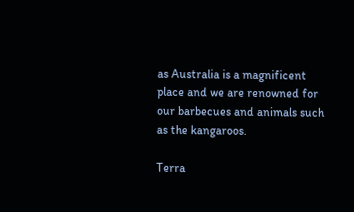as Australia is a magnificent place and we are renowned for our barbecues and animals such as the kangaroos.

Terra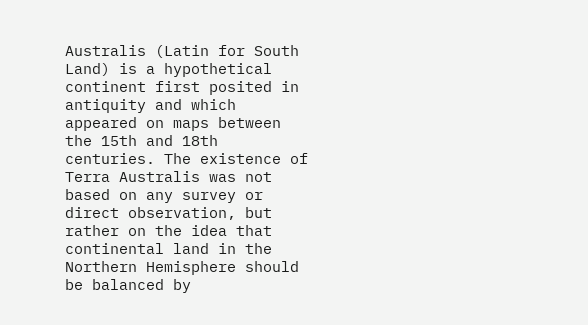Australis (Latin for South Land) is a hypothetical continent first posited in antiquity and which appeared on maps between the 15th and 18th centuries. The existence of Terra Australis was not based on any survey or direct observation, but rather on the idea that continental land in the Northern Hemisphere should be balanced by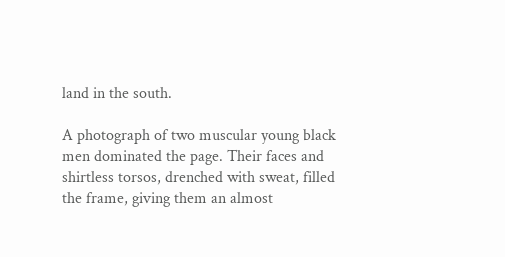land in the south.

A photograph of two muscular young black men dominated the page. Their faces and shirtless torsos, drenched with sweat, filled the frame, giving them an almost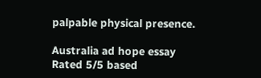palpable physical presence.

Australia ad hope essay
Rated 5/5 based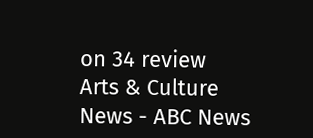on 34 review
Arts & Culture News - ABC News